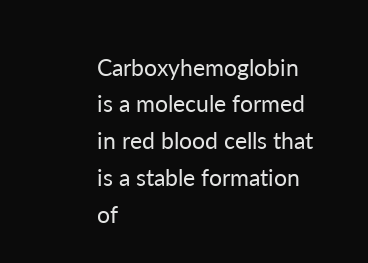Carboxyhemoglobin is a molecule formed in red blood cells that is a stable formation of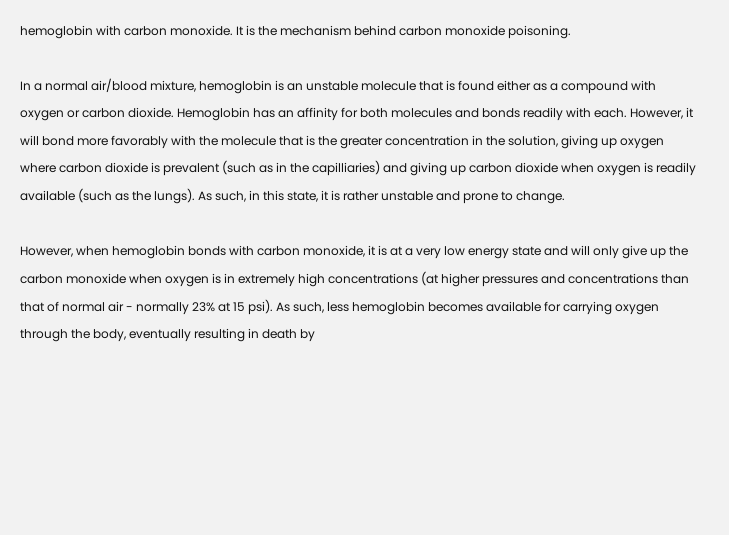hemoglobin with carbon monoxide. It is the mechanism behind carbon monoxide poisoning.

In a normal air/blood mixture, hemoglobin is an unstable molecule that is found either as a compound with oxygen or carbon dioxide. Hemoglobin has an affinity for both molecules and bonds readily with each. However, it will bond more favorably with the molecule that is the greater concentration in the solution, giving up oxygen where carbon dioxide is prevalent (such as in the capilliaries) and giving up carbon dioxide when oxygen is readily available (such as the lungs). As such, in this state, it is rather unstable and prone to change.

However, when hemoglobin bonds with carbon monoxide, it is at a very low energy state and will only give up the carbon monoxide when oxygen is in extremely high concentrations (at higher pressures and concentrations than that of normal air - normally 23% at 15 psi). As such, less hemoglobin becomes available for carrying oxygen through the body, eventually resulting in death by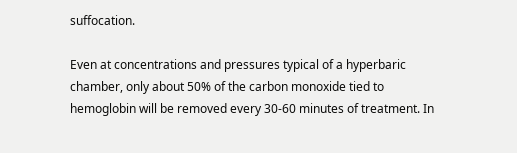suffocation.

Even at concentrations and pressures typical of a hyperbaric chamber, only about 50% of the carbon monoxide tied to hemoglobin will be removed every 30-60 minutes of treatment. In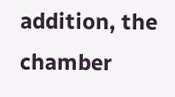addition, the chamber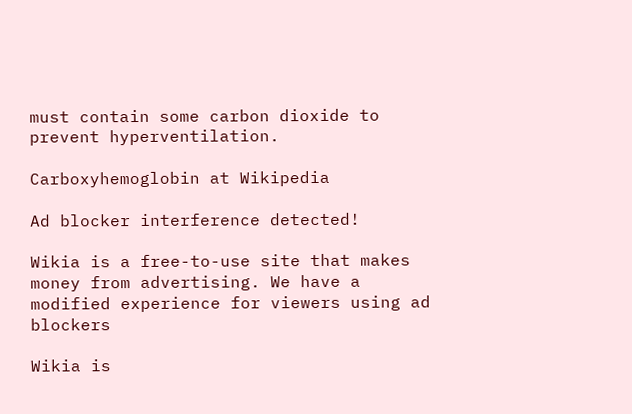must contain some carbon dioxide to prevent hyperventilation.

Carboxyhemoglobin at Wikipedia

Ad blocker interference detected!

Wikia is a free-to-use site that makes money from advertising. We have a modified experience for viewers using ad blockers

Wikia is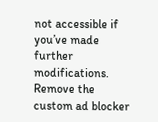not accessible if you’ve made further modifications. Remove the custom ad blocker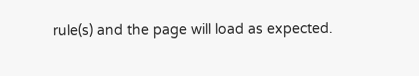rule(s) and the page will load as expected.